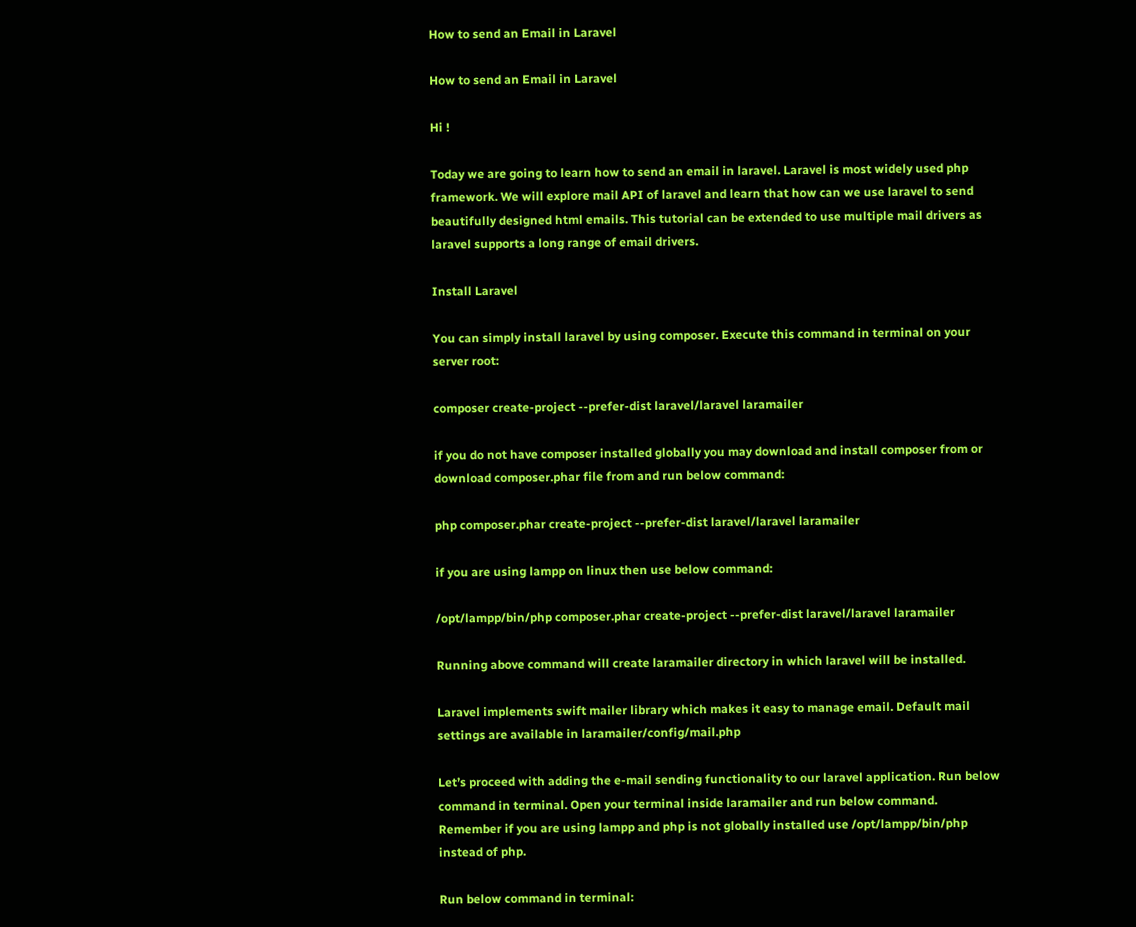How to send an Email in Laravel

How to send an Email in Laravel

Hi !

Today we are going to learn how to send an email in laravel. Laravel is most widely used php framework. We will explore mail API of laravel and learn that how can we use laravel to send beautifully designed html emails. This tutorial can be extended to use multiple mail drivers as laravel supports a long range of email drivers.

Install Laravel

You can simply install laravel by using composer. Execute this command in terminal on your server root:

composer create-project --prefer-dist laravel/laravel laramailer

if you do not have composer installed globally you may download and install composer from or download composer.phar file from and run below command:

php composer.phar create-project --prefer-dist laravel/laravel laramailer

if you are using lampp on linux then use below command:

/opt/lampp/bin/php composer.phar create-project --prefer-dist laravel/laravel laramailer

Running above command will create laramailer directory in which laravel will be installed.

Laravel implements swift mailer library which makes it easy to manage email. Default mail settings are available in laramailer/config/mail.php

Let’s proceed with adding the e-mail sending functionality to our laravel application. Run below command in terminal. Open your terminal inside laramailer and run below command. Remember if you are using lampp and php is not globally installed use /opt/lampp/bin/php instead of php.

Run below command in terminal: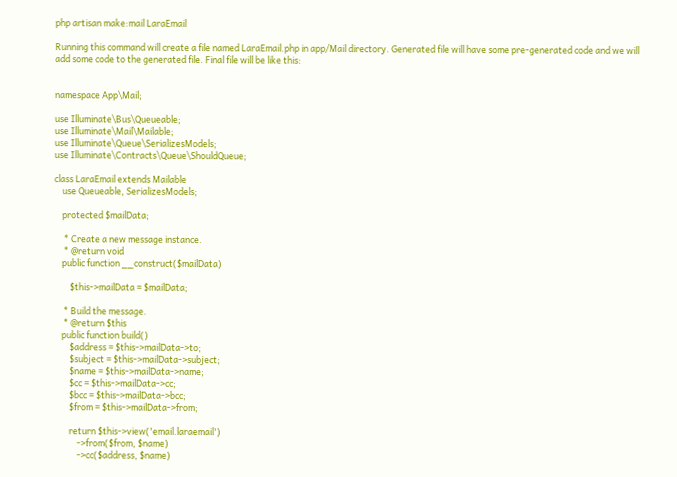php artisan make:mail LaraEmail

Running this command will create a file named LaraEmail.php in app/Mail directory. Generated file will have some pre-generated code and we will add some code to the generated file. Final file will be like this:


namespace App\Mail;

use Illuminate\Bus\Queueable;
use Illuminate\Mail\Mailable;
use Illuminate\Queue\SerializesModels;
use Illuminate\Contracts\Queue\ShouldQueue;

class LaraEmail extends Mailable
    use Queueable, SerializesModels;

    protected $mailData;

     * Create a new message instance.
     * @return void
    public function __construct($mailData)

        $this->mailData = $mailData;

     * Build the message.
     * @return $this
    public function build()
        $address = $this->mailData->to;
        $subject = $this->mailData->subject;
        $name = $this->mailData->name;
        $cc = $this->mailData->cc;
        $bcc = $this->mailData->bcc;
        $from = $this->mailData->from;

        return $this->view('email.laraemail')
            ->from($from, $name)
            ->cc($address, $name)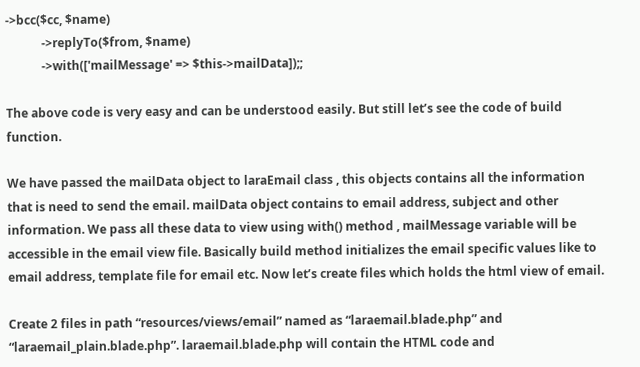->bcc($cc, $name)
            ->replyTo($from, $name)
            ->with(['mailMessage' => $this->mailData]);;

The above code is very easy and can be understood easily. But still let’s see the code of build function.

We have passed the mailData object to laraEmail class , this objects contains all the information that is need to send the email. mailData object contains to email address, subject and other information. We pass all these data to view using with() method , mailMessage variable will be accessible in the email view file. Basically build method initializes the email specific values like to email address, template file for email etc. Now let’s create files which holds the html view of email.

Create 2 files in path “resources/views/email” named as “laraemail.blade.php” and “laraemail_plain.blade.php”. laraemail.blade.php will contain the HTML code and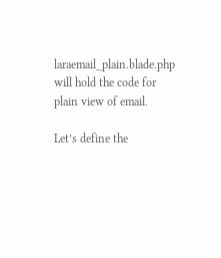laraemail_plain.blade.php will hold the code for plain view of email.

Let’s define the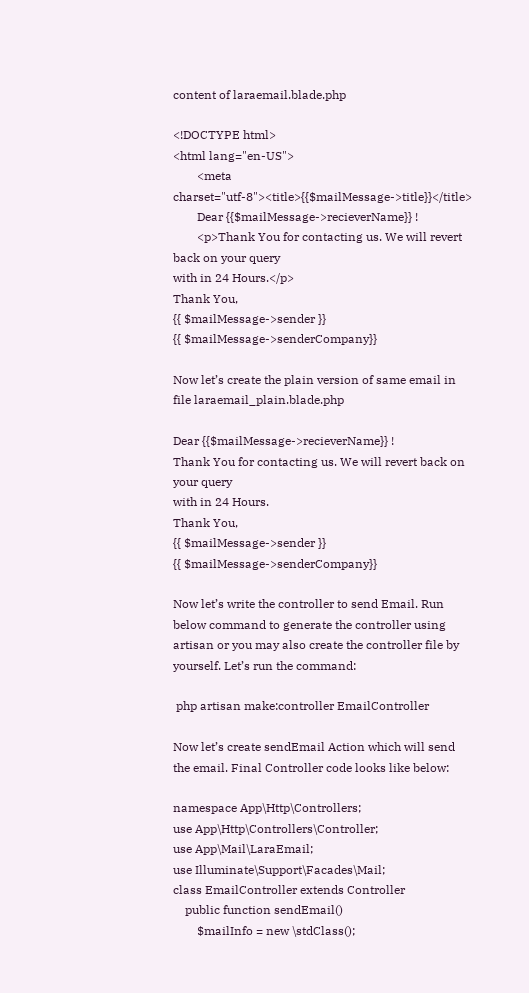content of laraemail.blade.php

<!DOCTYPE html>
<html lang="en-US">
        <meta charset="utf-8"><title>{{$mailMessage->title}}</title>
        Dear {{$mailMessage->recieverName}} !
        <p>Thank You for contacting us. We will revert back on your query
with in 24 Hours.</p>
Thank You,
{{ $mailMessage->sender }}
{{ $mailMessage->senderCompany}}

Now let’s create the plain version of same email in file laraemail_plain.blade.php

Dear {{$mailMessage->recieverName}} !
Thank You for contacting us. We will revert back on your query
with in 24 Hours.
Thank You,
{{ $mailMessage->sender }}
{{ $mailMessage->senderCompany}}

Now let’s write the controller to send Email. Run below command to generate the controller using artisan or you may also create the controller file by yourself. Let’s run the command:

 php artisan make:controller EmailController

Now let’s create sendEmail Action which will send the email. Final Controller code looks like below:

namespace App\Http\Controllers;
use App\Http\Controllers\Controller;
use App\Mail\LaraEmail;
use Illuminate\Support\Facades\Mail;
class EmailController extends Controller
    public function sendEmail()
        $mailInfo = new \stdClass();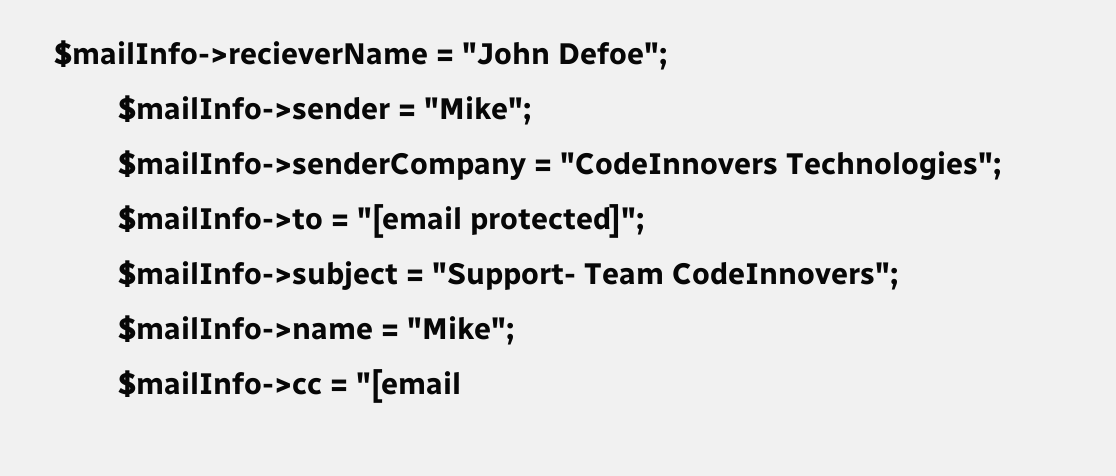$mailInfo->recieverName = "John Defoe";
        $mailInfo->sender = "Mike";
        $mailInfo->senderCompany = "CodeInnovers Technologies";
        $mailInfo->to = "[email protected]";
        $mailInfo->subject = "Support- Team CodeInnovers";
        $mailInfo->name = "Mike";
        $mailInfo->cc = "[email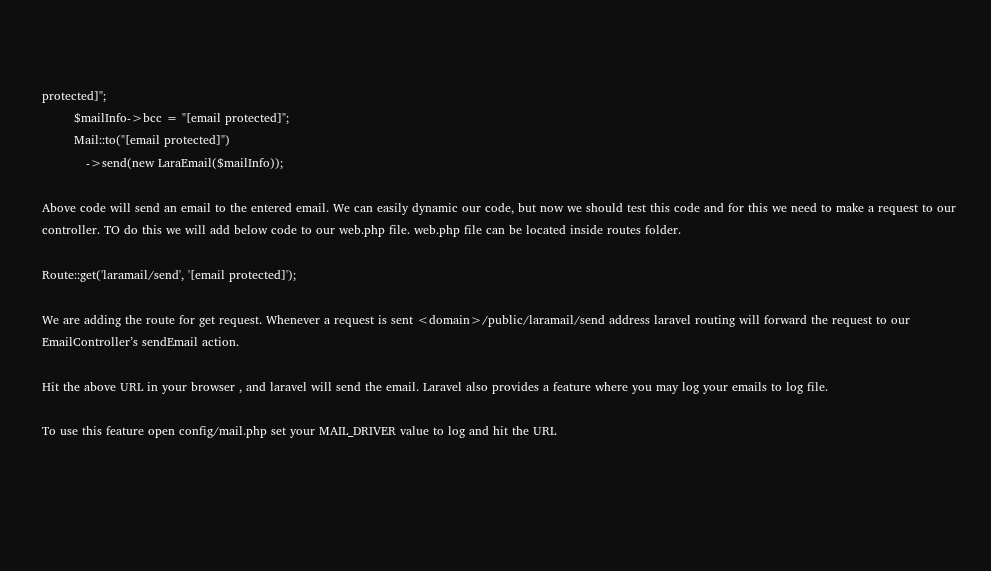protected]";
        $mailInfo->bcc = "[email protected]";
        Mail::to("[email protected]")
           ->send(new LaraEmail($mailInfo));

Above code will send an email to the entered email. We can easily dynamic our code, but now we should test this code and for this we need to make a request to our controller. TO do this we will add below code to our web.php file. web.php file can be located inside routes folder.

Route::get('laramail/send', '[email protected]');

We are adding the route for get request. Whenever a request is sent <domain>/public/laramail/send address laravel routing will forward the request to our EmailController’s sendEmail action.

Hit the above URL in your browser , and laravel will send the email. Laravel also provides a feature where you may log your emails to log file.

To use this feature open config/mail.php set your MAIL_DRIVER value to log and hit the URL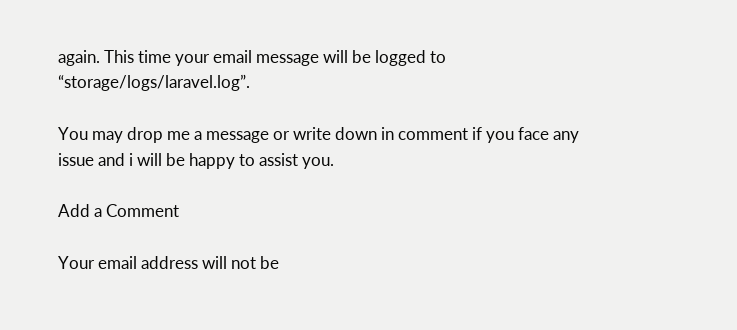again. This time your email message will be logged to “storage/logs/laravel.log”.

You may drop me a message or write down in comment if you face any issue and i will be happy to assist you.

Add a Comment

Your email address will not be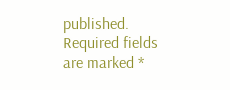published. Required fields are marked *